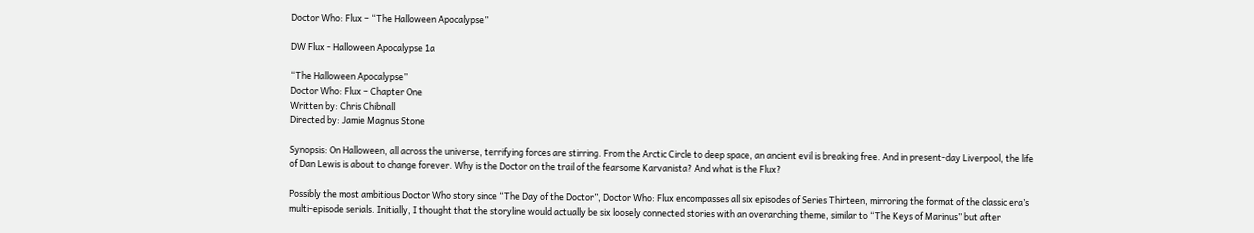Doctor Who: Flux – “The Halloween Apocalypse”

DW Flux - Halloween Apocalypse 1a

“The Halloween Apocalypse”
Doctor Who: Flux – Chapter One
Written by: Chris Chibnall
Directed by: Jamie Magnus Stone

Synopsis: On Halloween, all across the universe, terrifying forces are stirring. From the Arctic Circle to deep space, an ancient evil is breaking free. And in present-day Liverpool, the life of Dan Lewis is about to change forever. Why is the Doctor on the trail of the fearsome Karvanista? And what is the Flux?

Possibly the most ambitious Doctor Who story since “The Day of the Doctor”, Doctor Who: Flux encompasses all six episodes of Series Thirteen, mirroring the format of the classic era’s multi-episode serials. Initially, I thought that the storyline would actually be six loosely connected stories with an overarching theme, similar to “The Keys of Marinus” but after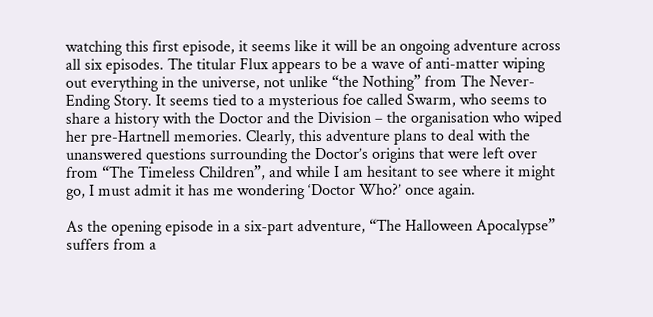watching this first episode, it seems like it will be an ongoing adventure across all six episodes. The titular Flux appears to be a wave of anti-matter wiping out everything in the universe, not unlike “the Nothing” from The Never-Ending Story. It seems tied to a mysterious foe called Swarm, who seems to share a history with the Doctor and the Division – the organisation who wiped her pre-Hartnell memories. Clearly, this adventure plans to deal with the unanswered questions surrounding the Doctor’s origins that were left over from “The Timeless Children”, and while I am hesitant to see where it might go, I must admit it has me wondering ‘Doctor Who?’ once again.

As the opening episode in a six-part adventure, “The Halloween Apocalypse” suffers from a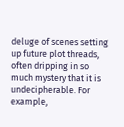deluge of scenes setting up future plot threads, often dripping in so much mystery that it is undecipherable. For example,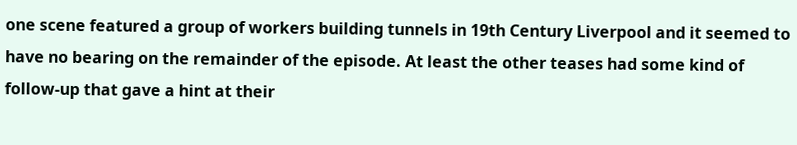one scene featured a group of workers building tunnels in 19th Century Liverpool and it seemed to have no bearing on the remainder of the episode. At least the other teases had some kind of follow-up that gave a hint at their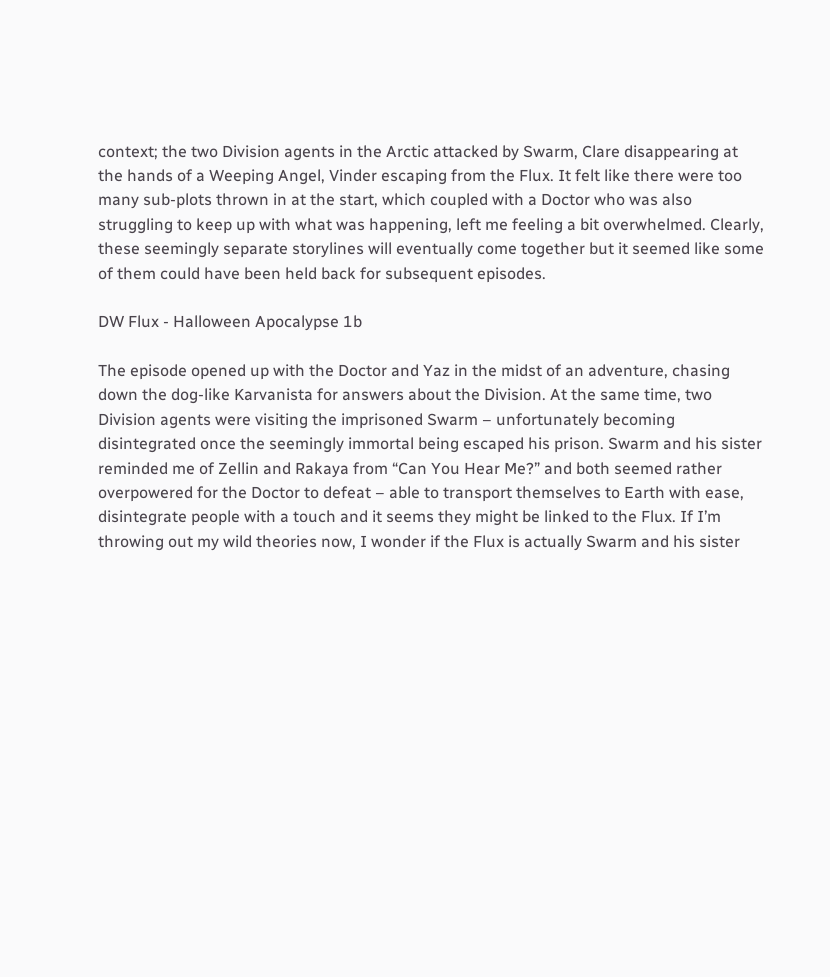context; the two Division agents in the Arctic attacked by Swarm, Clare disappearing at the hands of a Weeping Angel, Vinder escaping from the Flux. It felt like there were too many sub-plots thrown in at the start, which coupled with a Doctor who was also struggling to keep up with what was happening, left me feeling a bit overwhelmed. Clearly, these seemingly separate storylines will eventually come together but it seemed like some of them could have been held back for subsequent episodes.

DW Flux - Halloween Apocalypse 1b

The episode opened up with the Doctor and Yaz in the midst of an adventure, chasing down the dog-like Karvanista for answers about the Division. At the same time, two Division agents were visiting the imprisoned Swarm – unfortunately becoming disintegrated once the seemingly immortal being escaped his prison. Swarm and his sister reminded me of Zellin and Rakaya from “Can You Hear Me?” and both seemed rather overpowered for the Doctor to defeat – able to transport themselves to Earth with ease, disintegrate people with a touch and it seems they might be linked to the Flux. If I’m throwing out my wild theories now, I wonder if the Flux is actually Swarm and his sister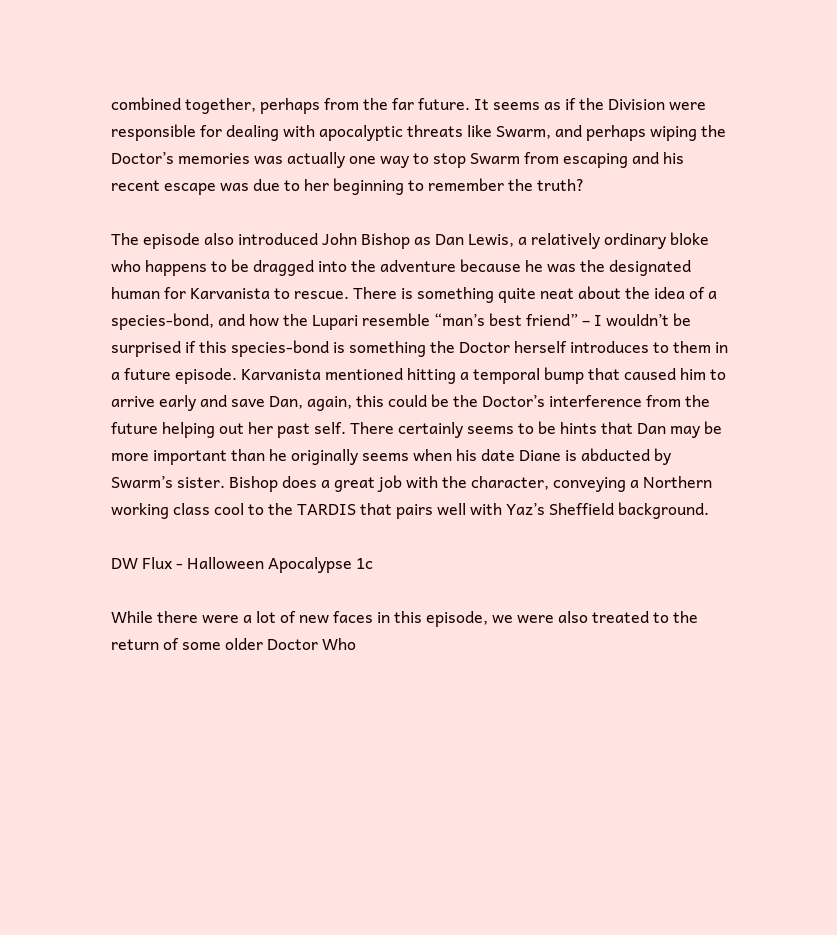combined together, perhaps from the far future. It seems as if the Division were responsible for dealing with apocalyptic threats like Swarm, and perhaps wiping the Doctor’s memories was actually one way to stop Swarm from escaping and his recent escape was due to her beginning to remember the truth?

The episode also introduced John Bishop as Dan Lewis, a relatively ordinary bloke who happens to be dragged into the adventure because he was the designated human for Karvanista to rescue. There is something quite neat about the idea of a species-bond, and how the Lupari resemble “man’s best friend” – I wouldn’t be surprised if this species-bond is something the Doctor herself introduces to them in a future episode. Karvanista mentioned hitting a temporal bump that caused him to arrive early and save Dan, again, this could be the Doctor’s interference from the future helping out her past self. There certainly seems to be hints that Dan may be more important than he originally seems when his date Diane is abducted by Swarm’s sister. Bishop does a great job with the character, conveying a Northern working class cool to the TARDIS that pairs well with Yaz’s Sheffield background.

DW Flux - Halloween Apocalypse 1c

While there were a lot of new faces in this episode, we were also treated to the return of some older Doctor Who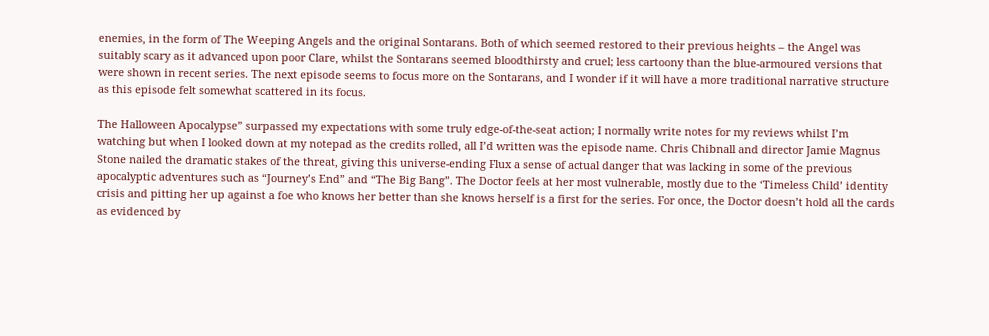enemies, in the form of The Weeping Angels and the original Sontarans. Both of which seemed restored to their previous heights – the Angel was suitably scary as it advanced upon poor Clare, whilst the Sontarans seemed bloodthirsty and cruel; less cartoony than the blue-armoured versions that were shown in recent series. The next episode seems to focus more on the Sontarans, and I wonder if it will have a more traditional narrative structure as this episode felt somewhat scattered in its focus.

The Halloween Apocalypse” surpassed my expectations with some truly edge-of-the-seat action; I normally write notes for my reviews whilst I’m watching but when I looked down at my notepad as the credits rolled, all I’d written was the episode name. Chris Chibnall and director Jamie Magnus Stone nailed the dramatic stakes of the threat, giving this universe-ending Flux a sense of actual danger that was lacking in some of the previous apocalyptic adventures such as “Journey’s End” and “The Big Bang”. The Doctor feels at her most vulnerable, mostly due to the ‘Timeless Child’ identity crisis and pitting her up against a foe who knows her better than she knows herself is a first for the series. For once, the Doctor doesn’t hold all the cards as evidenced by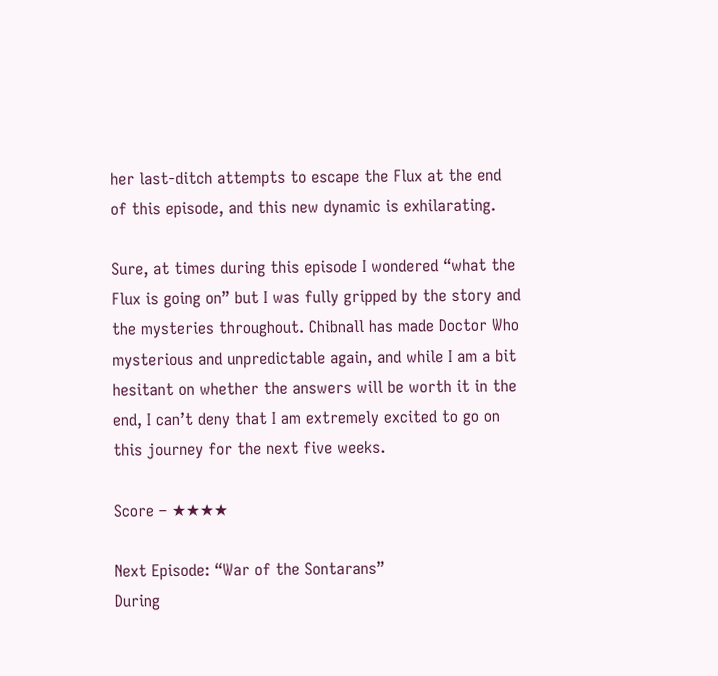her last-ditch attempts to escape the Flux at the end of this episode, and this new dynamic is exhilarating.

Sure, at times during this episode I wondered “what the Flux is going on” but I was fully gripped by the story and the mysteries throughout. Chibnall has made Doctor Who mysterious and unpredictable again, and while I am a bit hesitant on whether the answers will be worth it in the end, I can’t deny that I am extremely excited to go on this journey for the next five weeks.

Score – ★★★★

Next Episode: “War of the Sontarans”
During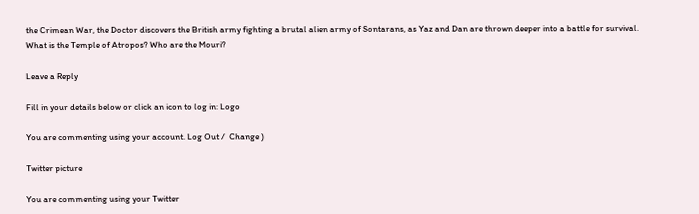the Crimean War, the Doctor discovers the British army fighting a brutal alien army of Sontarans, as Yaz and Dan are thrown deeper into a battle for survival. What is the Temple of Atropos? Who are the Mouri?

Leave a Reply

Fill in your details below or click an icon to log in: Logo

You are commenting using your account. Log Out /  Change )

Twitter picture

You are commenting using your Twitter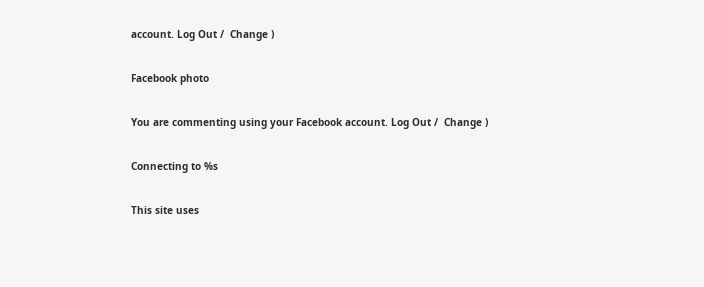account. Log Out /  Change )

Facebook photo

You are commenting using your Facebook account. Log Out /  Change )

Connecting to %s

This site uses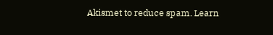Akismet to reduce spam. Learn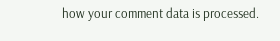how your comment data is processed.